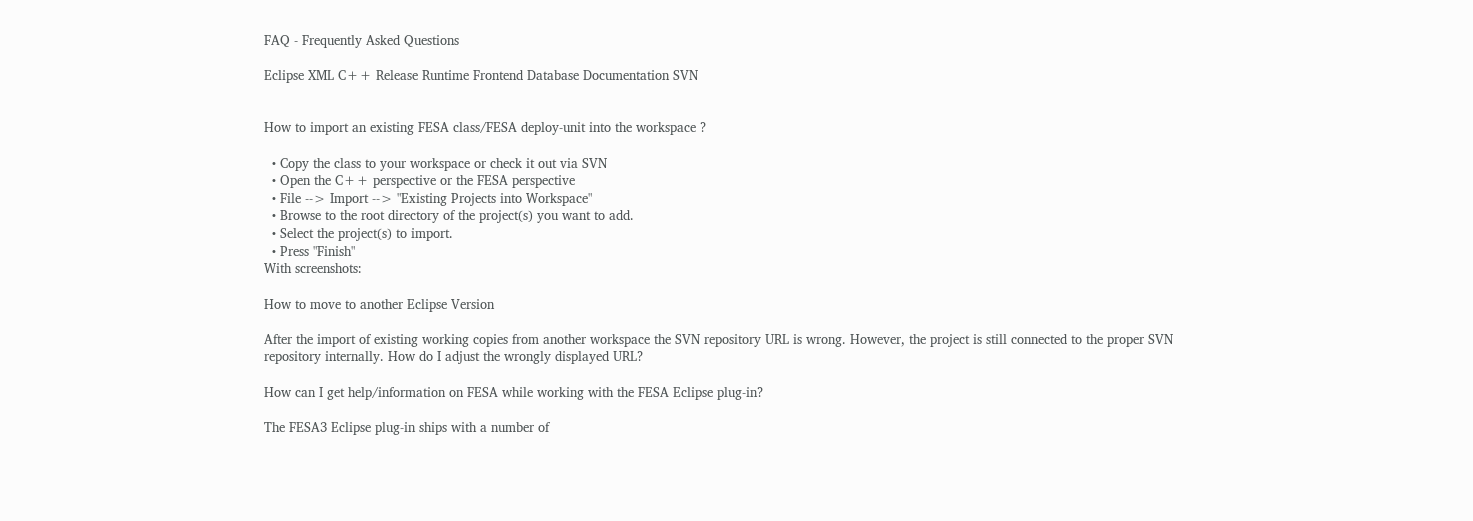FAQ - Frequently Asked Questions

Eclipse XML C++ Release Runtime Frontend Database Documentation SVN


How to import an existing FESA class/FESA deploy-unit into the workspace ?

  • Copy the class to your workspace or check it out via SVN
  • Open the C++ perspective or the FESA perspective
  • File --> Import --> "Existing Projects into Workspace"
  • Browse to the root directory of the project(s) you want to add.
  • Select the project(s) to import.
  • Press "Finish"
With screenshots:

How to move to another Eclipse Version

After the import of existing working copies from another workspace the SVN repository URL is wrong. However, the project is still connected to the proper SVN repository internally. How do I adjust the wrongly displayed URL?

How can I get help/information on FESA while working with the FESA Eclipse plug-in?

The FESA3 Eclipse plug-in ships with a number of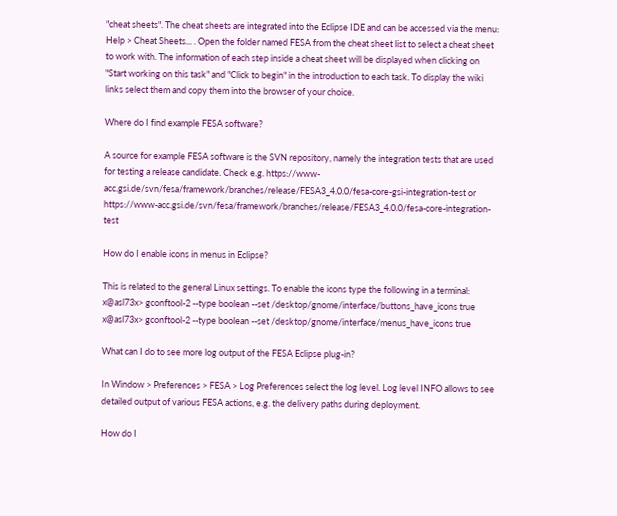"cheat sheets". The cheat sheets are integrated into the Eclipse IDE and can be accessed via the menu: Help > Cheat Sheets... . Open the folder named FESA from the cheat sheet list to select a cheat sheet to work with. The information of each step inside a cheat sheet will be displayed when clicking on "Start working on this task" and "Click to begin" in the introduction to each task. To display the wiki links select them and copy them into the browser of your choice.

Where do I find example FESA software?

A source for example FESA software is the SVN repository, namely the integration tests that are used for testing a release candidate. Check e.g. https://www-acc.gsi.de/svn/fesa/framework/branches/release/FESA3_4.0.0/fesa-core-gsi-integration-test or https://www-acc.gsi.de/svn/fesa/framework/branches/release/FESA3_4.0.0/fesa-core-integration-test

How do I enable icons in menus in Eclipse?

This is related to the general Linux settings. To enable the icons type the following in a terminal: x@asl73x> gconftool-2 --type boolean --set /desktop/gnome/interface/buttons_have_icons true
x@asl73x> gconftool-2 --type boolean --set /desktop/gnome/interface/menus_have_icons true

What can I do to see more log output of the FESA Eclipse plug-in?

In Window > Preferences > FESA > Log Preferences select the log level. Log level INFO allows to see detailed output of various FESA actions, e.g. the delivery paths during deployment.

How do I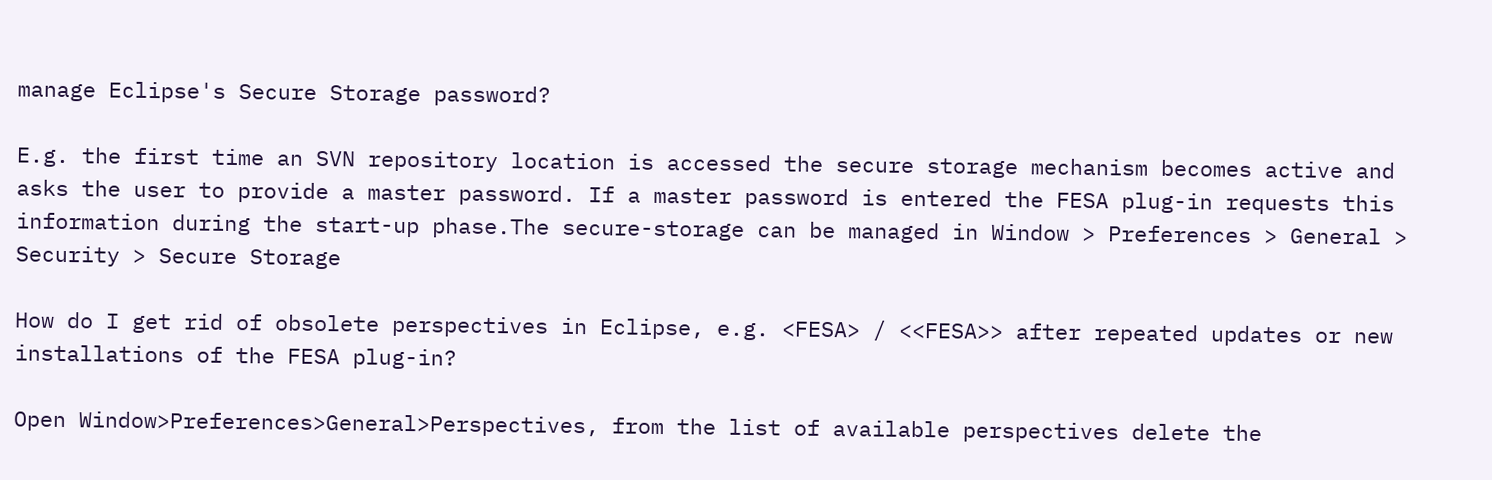manage Eclipse's Secure Storage password?

E.g. the first time an SVN repository location is accessed the secure storage mechanism becomes active and asks the user to provide a master password. If a master password is entered the FESA plug-in requests this information during the start-up phase.The secure-storage can be managed in Window > Preferences > General > Security > Secure Storage

How do I get rid of obsolete perspectives in Eclipse, e.g. <FESA> / <<FESA>> after repeated updates or new installations of the FESA plug-in?

Open Window>Preferences>General>Perspectives, from the list of available perspectives delete the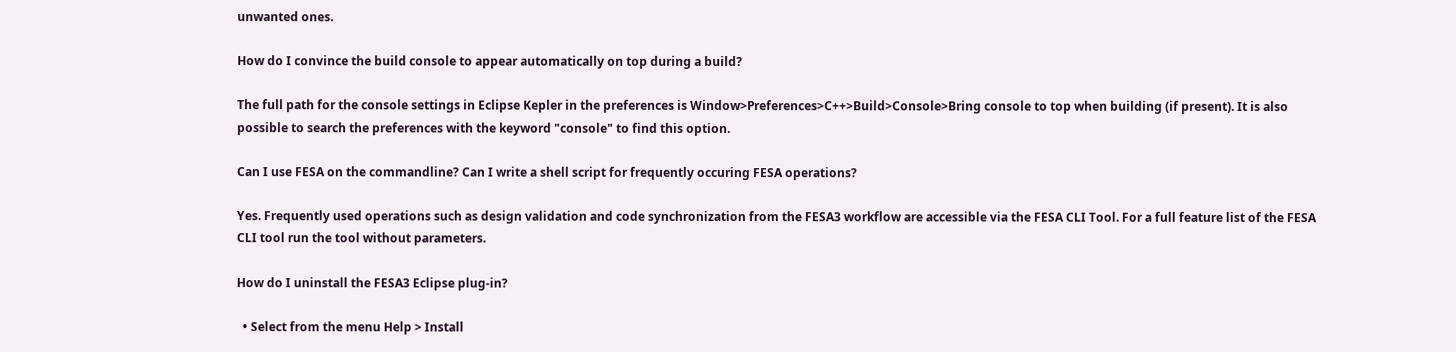unwanted ones.

How do I convince the build console to appear automatically on top during a build?

The full path for the console settings in Eclipse Kepler in the preferences is Window>Preferences>C++>Build>Console>Bring console to top when building (if present). It is also possible to search the preferences with the keyword "console" to find this option.

Can I use FESA on the commandline? Can I write a shell script for frequently occuring FESA operations?

Yes. Frequently used operations such as design validation and code synchronization from the FESA3 workflow are accessible via the FESA CLI Tool. For a full feature list of the FESA CLI tool run the tool without parameters.

How do I uninstall the FESA3 Eclipse plug-in?

  • Select from the menu Help > Install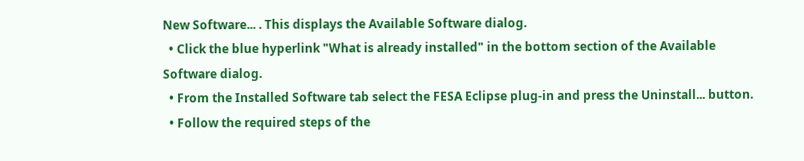New Software... . This displays the Available Software dialog.
  • Click the blue hyperlink "What is already installed" in the bottom section of the Available Software dialog.
  • From the Installed Software tab select the FESA Eclipse plug-in and press the Uninstall... button.
  • Follow the required steps of the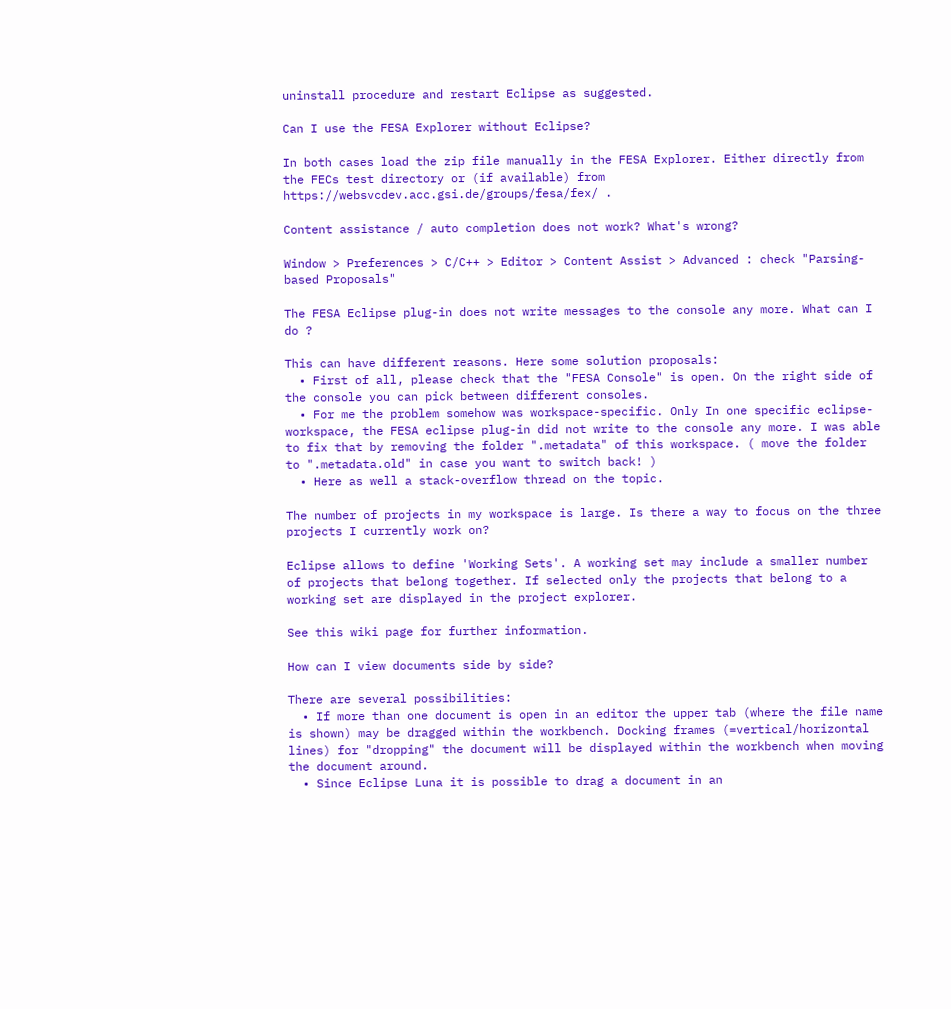uninstall procedure and restart Eclipse as suggested.

Can I use the FESA Explorer without Eclipse?

In both cases load the zip file manually in the FESA Explorer. Either directly from the FECs test directory or (if available) from https://websvcdev.acc.gsi.de/groups/fesa/fex/ .

Content assistance / auto completion does not work? What's wrong?

Window > Preferences > C/C++ > Editor > Content Assist > Advanced : check "Parsing-based Proposals"

The FESA Eclipse plug-in does not write messages to the console any more. What can I do ?

This can have different reasons. Here some solution proposals:
  • First of all, please check that the "FESA Console" is open. On the right side of the console you can pick between different consoles.
  • For me the problem somehow was workspace-specific. Only In one specific eclipse-workspace, the FESA eclipse plug-in did not write to the console any more. I was able to fix that by removing the folder ".metadata" of this workspace. ( move the folder to ".metadata.old" in case you want to switch back! )
  • Here as well a stack-overflow thread on the topic.

The number of projects in my workspace is large. Is there a way to focus on the three projects I currently work on?

Eclipse allows to define 'Working Sets'. A working set may include a smaller number of projects that belong together. If selected only the projects that belong to a working set are displayed in the project explorer.

See this wiki page for further information.

How can I view documents side by side?

There are several possibilities:
  • If more than one document is open in an editor the upper tab (where the file name is shown) may be dragged within the workbench. Docking frames (=vertical/horizontal lines) for "dropping" the document will be displayed within the workbench when moving the document around.
  • Since Eclipse Luna it is possible to drag a document in an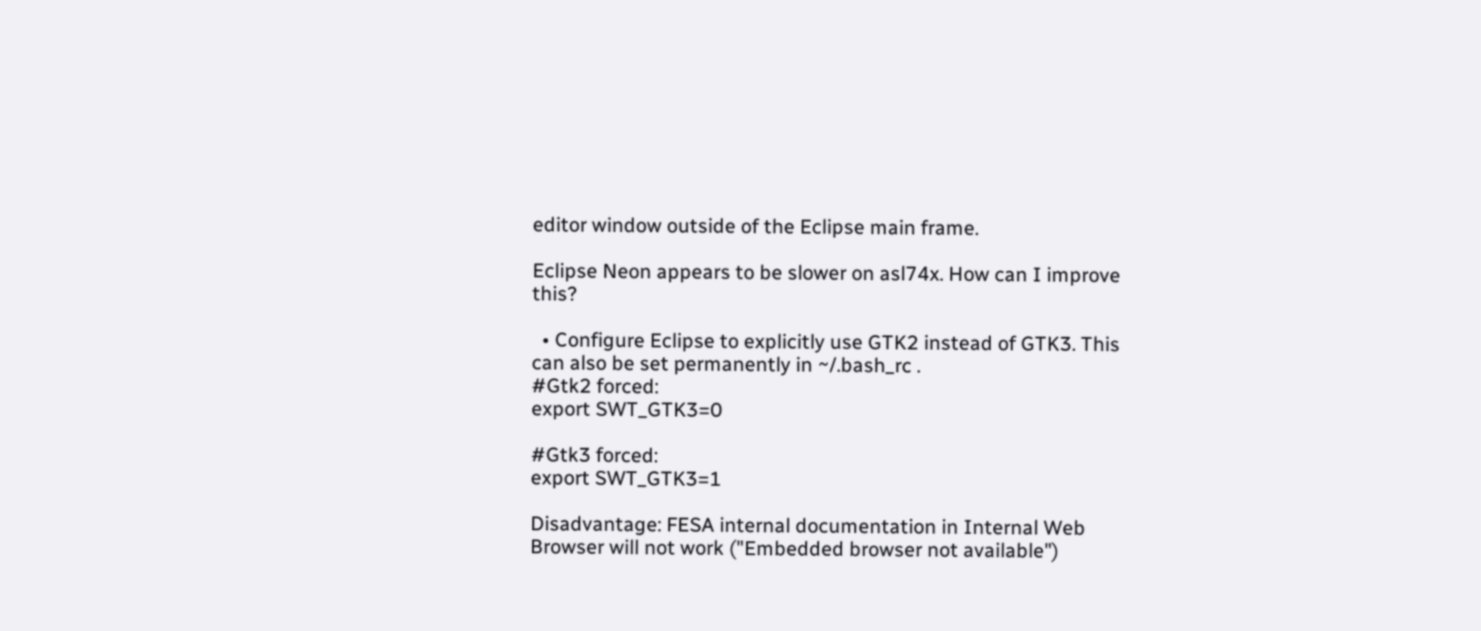editor window outside of the Eclipse main frame.

Eclipse Neon appears to be slower on asl74x. How can I improve this?

  • Configure Eclipse to explicitly use GTK2 instead of GTK3. This can also be set permanently in ~/.bash_rc .
#Gtk2 forced:
export SWT_GTK3=0

#Gtk3 forced:
export SWT_GTK3=1

Disadvantage: FESA internal documentation in Internal Web Browser will not work ("Embedded browser not available")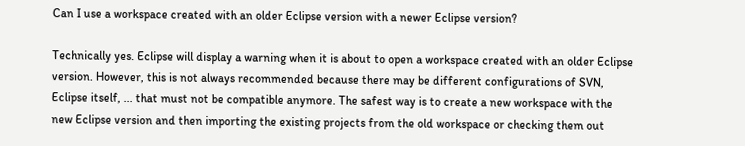Can I use a workspace created with an older Eclipse version with a newer Eclipse version?

Technically yes. Eclipse will display a warning when it is about to open a workspace created with an older Eclipse version. However, this is not always recommended because there may be different configurations of SVN, Eclipse itself, ... that must not be compatible anymore. The safest way is to create a new workspace with the new Eclipse version and then importing the existing projects from the old workspace or checking them out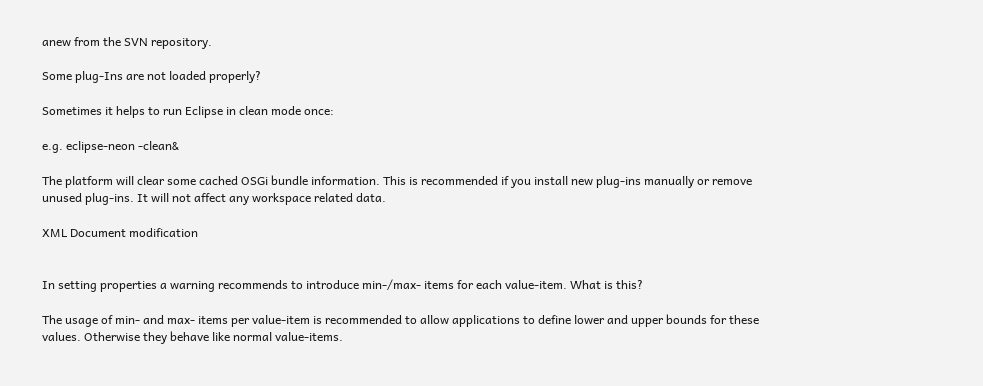anew from the SVN repository.

Some plug-Ins are not loaded properly?

Sometimes it helps to run Eclipse in clean mode once:

e.g. eclipse-neon -clean&

The platform will clear some cached OSGi bundle information. This is recommended if you install new plug-ins manually or remove unused plug-ins. It will not affect any workspace related data.

XML Document modification


In setting properties a warning recommends to introduce min-/max- items for each value-item. What is this?

The usage of min- and max- items per value-item is recommended to allow applications to define lower and upper bounds for these values. Otherwise they behave like normal value-items.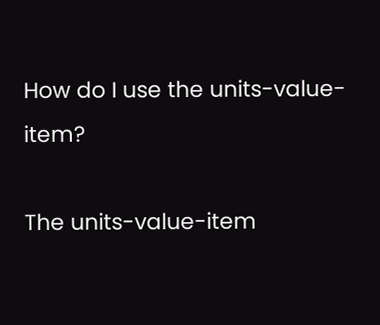How do I use the units-value-item?

The units-value-item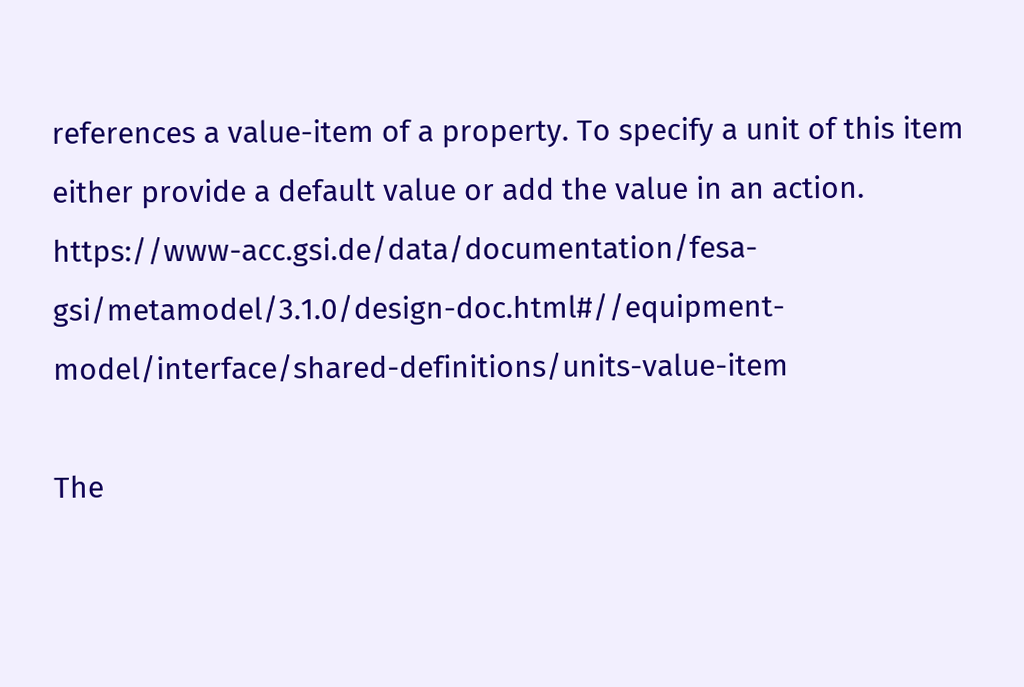references a value-item of a property. To specify a unit of this item either provide a default value or add the value in an action. https://www-acc.gsi.de/data/documentation/fesa-gsi/metamodel/3.1.0/design-doc.html#//equipment-model/interface/shared-definitions/units-value-item

The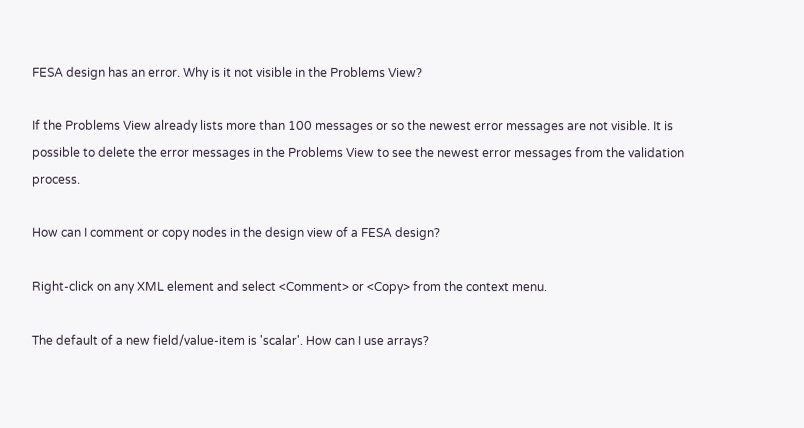FESA design has an error. Why is it not visible in the Problems View?

If the Problems View already lists more than 100 messages or so the newest error messages are not visible. It is possible to delete the error messages in the Problems View to see the newest error messages from the validation process.

How can I comment or copy nodes in the design view of a FESA design?

Right-click on any XML element and select <Comment> or <Copy> from the context menu.

The default of a new field/value-item is 'scalar'. How can I use arrays?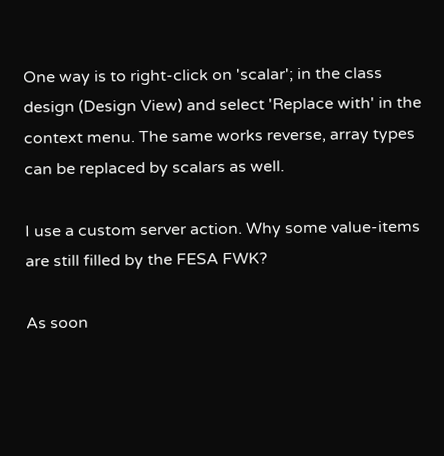One way is to right-click on 'scalar'; in the class design (Design View) and select 'Replace with' in the context menu. The same works reverse, array types can be replaced by scalars as well.

I use a custom server action. Why some value-items are still filled by the FESA FWK?

As soon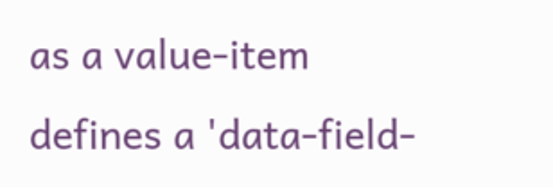as a value-item defines a 'data-field-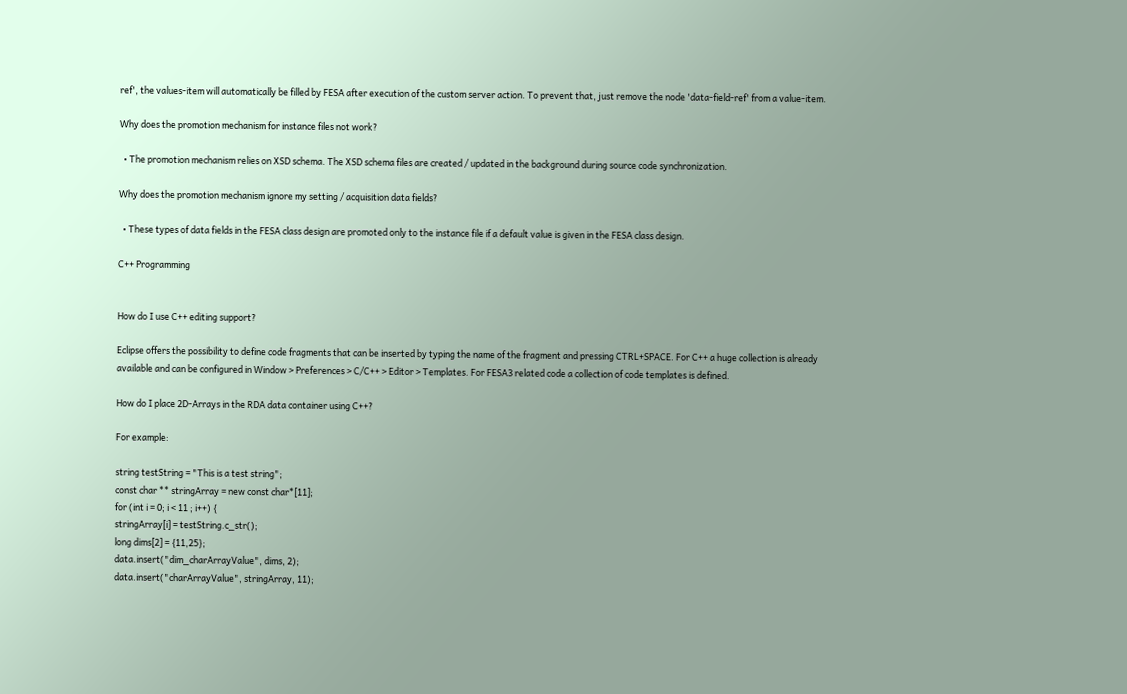ref', the values-item will automatically be filled by FESA after execution of the custom server action. To prevent that, just remove the node 'data-field-ref' from a value-item.

Why does the promotion mechanism for instance files not work?

  • The promotion mechanism relies on XSD schema. The XSD schema files are created / updated in the background during source code synchronization.

Why does the promotion mechanism ignore my setting / acquisition data fields?

  • These types of data fields in the FESA class design are promoted only to the instance file if a default value is given in the FESA class design.

C++ Programming


How do I use C++ editing support?

Eclipse offers the possibility to define code fragments that can be inserted by typing the name of the fragment and pressing CTRL+SPACE. For C++ a huge collection is already available and can be configured in Window > Preferences > C/C++ > Editor > Templates. For FESA3 related code a collection of code templates is defined.

How do I place 2D-Arrays in the RDA data container using C++?

For example:

string testString = "This is a test string";
const char ** stringArray = new const char*[11];
for (int i = 0; i < 11 ; i++) {
stringArray[i] = testString.c_str();
long dims[2] = {11,25};
data.insert("dim_charArrayValue", dims, 2);
data.insert("charArrayValue", stringArray, 11);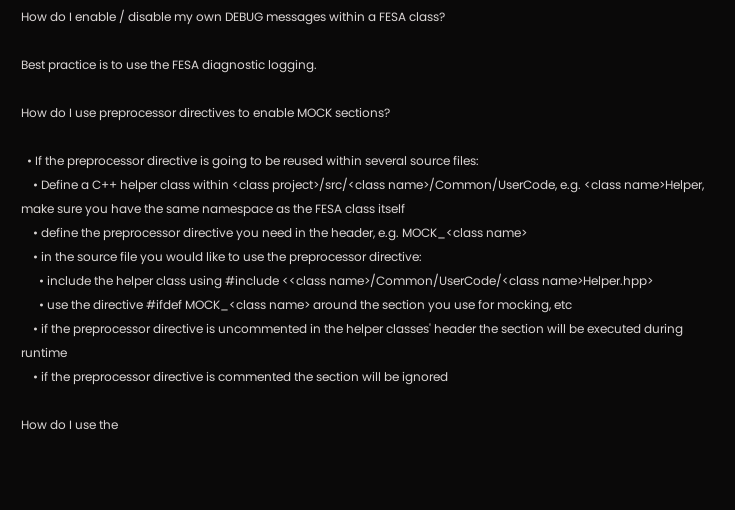How do I enable / disable my own DEBUG messages within a FESA class?

Best practice is to use the FESA diagnostic logging.

How do I use preprocessor directives to enable MOCK sections?

  • If the preprocessor directive is going to be reused within several source files:
    • Define a C++ helper class within <class project>/src/<class name>/Common/UserCode, e.g. <class name>Helper, make sure you have the same namespace as the FESA class itself
    • define the preprocessor directive you need in the header, e.g. MOCK_<class name>
    • in the source file you would like to use the preprocessor directive:
      • include the helper class using #include <<class name>/Common/UserCode/<class name>Helper.hpp>
      • use the directive #ifdef MOCK_<class name> around the section you use for mocking, etc
    • if the preprocessor directive is uncommented in the helper classes' header the section will be executed during runtime
    • if the preprocessor directive is commented the section will be ignored

How do I use the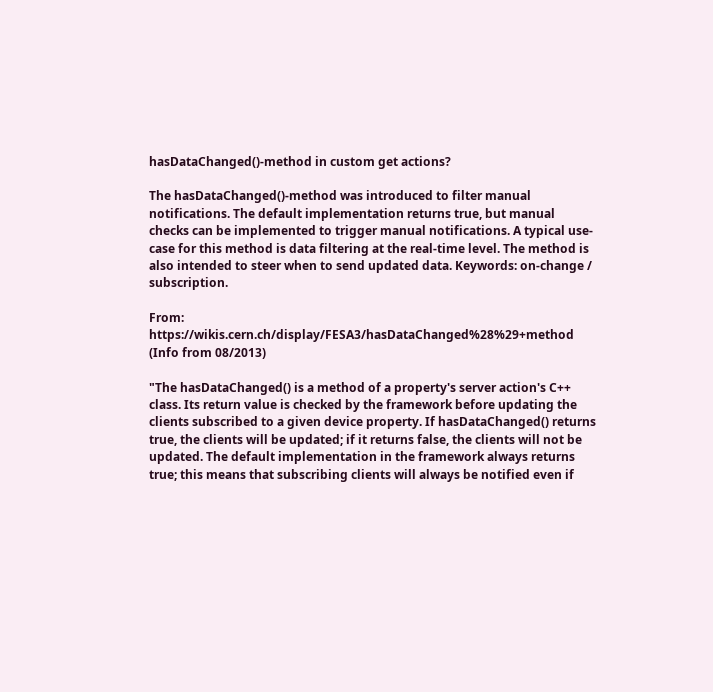hasDataChanged()-method in custom get actions?

The hasDataChanged()-method was introduced to filter manual notifications. The default implementation returns true, but manual checks can be implemented to trigger manual notifications. A typical use-case for this method is data filtering at the real-time level. The method is also intended to steer when to send updated data. Keywords: on-change / subscription.

From: https://wikis.cern.ch/display/FESA3/hasDataChanged%28%29+method (Info from 08/2013)

"The hasDataChanged() is a method of a property's server action's C++ class. Its return value is checked by the framework before updating the clients subscribed to a given device property. If hasDataChanged() returns true, the clients will be updated; if it returns false, the clients will not be updated. The default implementation in the framework always returns true; this means that subscribing clients will always be notified even if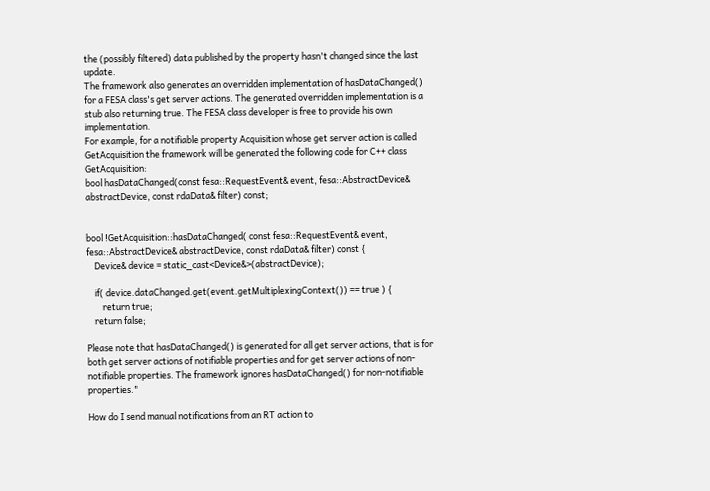the (possibly filtered) data published by the property hasn't changed since the last update.
The framework also generates an overridden implementation of hasDataChanged() for a FESA class's get server actions. The generated overridden implementation is a stub also returning true. The FESA class developer is free to provide his own implementation.
For example, for a notifiable property Acquisition whose get server action is called GetAcquisition the framework will be generated the following code for C++ class GetAcquisition:
bool hasDataChanged(const fesa::RequestEvent& event, fesa::AbstractDevice& abstractDevice, const rdaData& filter) const;


bool !GetAcquisition::hasDataChanged( const fesa::RequestEvent& event, fesa::AbstractDevice& abstractDevice, const rdaData& filter) const {
    Device& device = static_cast<Device&>(abstractDevice);

    if( device.dataChanged.get(event.getMultiplexingContext()) == true ) {
        return true;
    return false;

Please note that hasDataChanged() is generated for all get server actions, that is for both get server actions of notifiable properties and for get server actions of non-notifiable properties. The framework ignores hasDataChanged() for non-notifiable properties."

How do I send manual notifications from an RT action to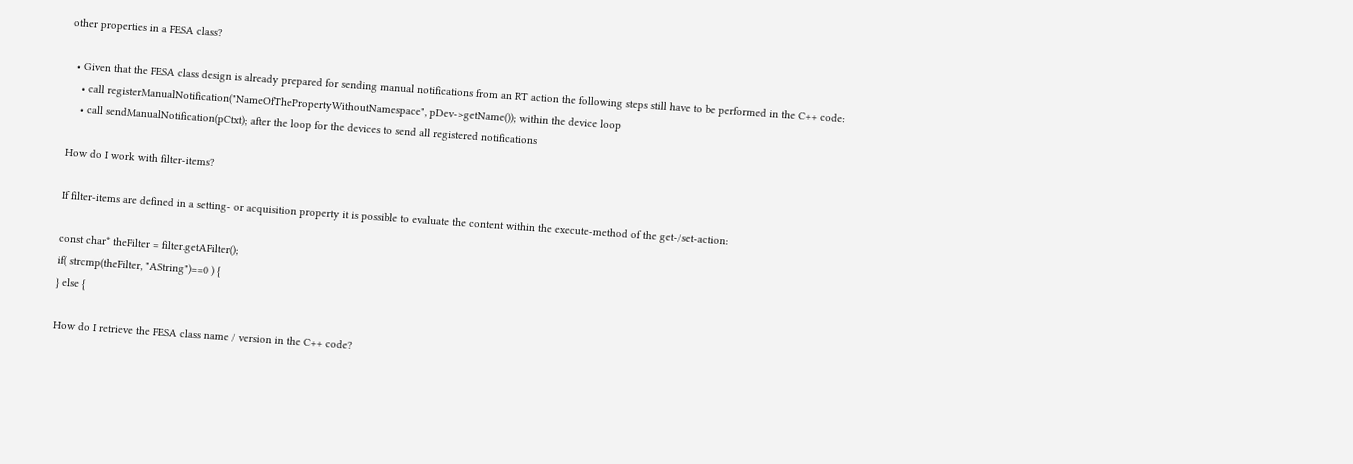other properties in a FESA class?

  • Given that the FESA class design is already prepared for sending manual notifications from an RT action the following steps still have to be performed in the C++ code:
    • call registerManualNotification("NameOfThePropertyWithoutNamespace", pDev->getName()); within the device loop
    • call sendManualNotification(pCtxt); after the loop for the devices to send all registered notifications

How do I work with filter-items?

If filter-items are defined in a setting- or acquisition property it is possible to evaluate the content within the execute-method of the get-/set-action:

const char* theFilter = filter.getAFilter();
if( strcmp(theFilter, "AString")==0 ) {
} else {

How do I retrieve the FESA class name / version in the C++ code?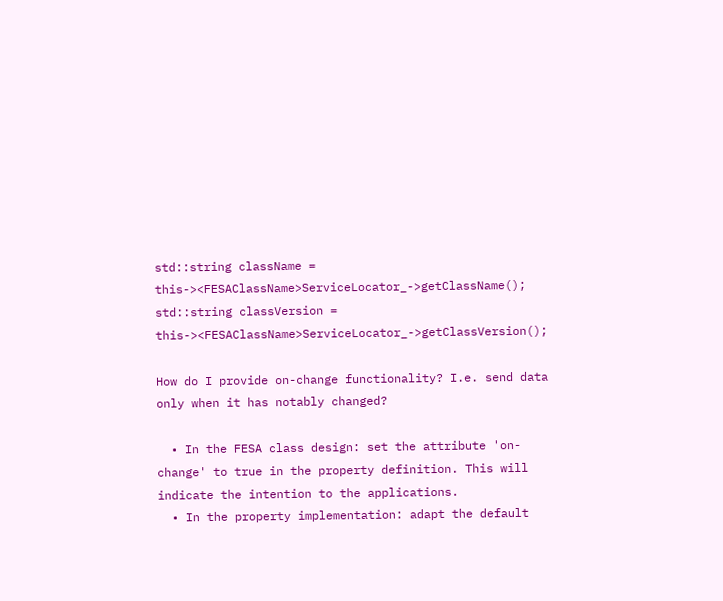std::string className = this-><FESAClassName>ServiceLocator_->getClassName();
std::string classVersion = this-><FESAClassName>ServiceLocator_->getClassVersion();

How do I provide on-change functionality? I.e. send data only when it has notably changed?

  • In the FESA class design: set the attribute 'on-change' to true in the property definition. This will indicate the intention to the applications.
  • In the property implementation: adapt the default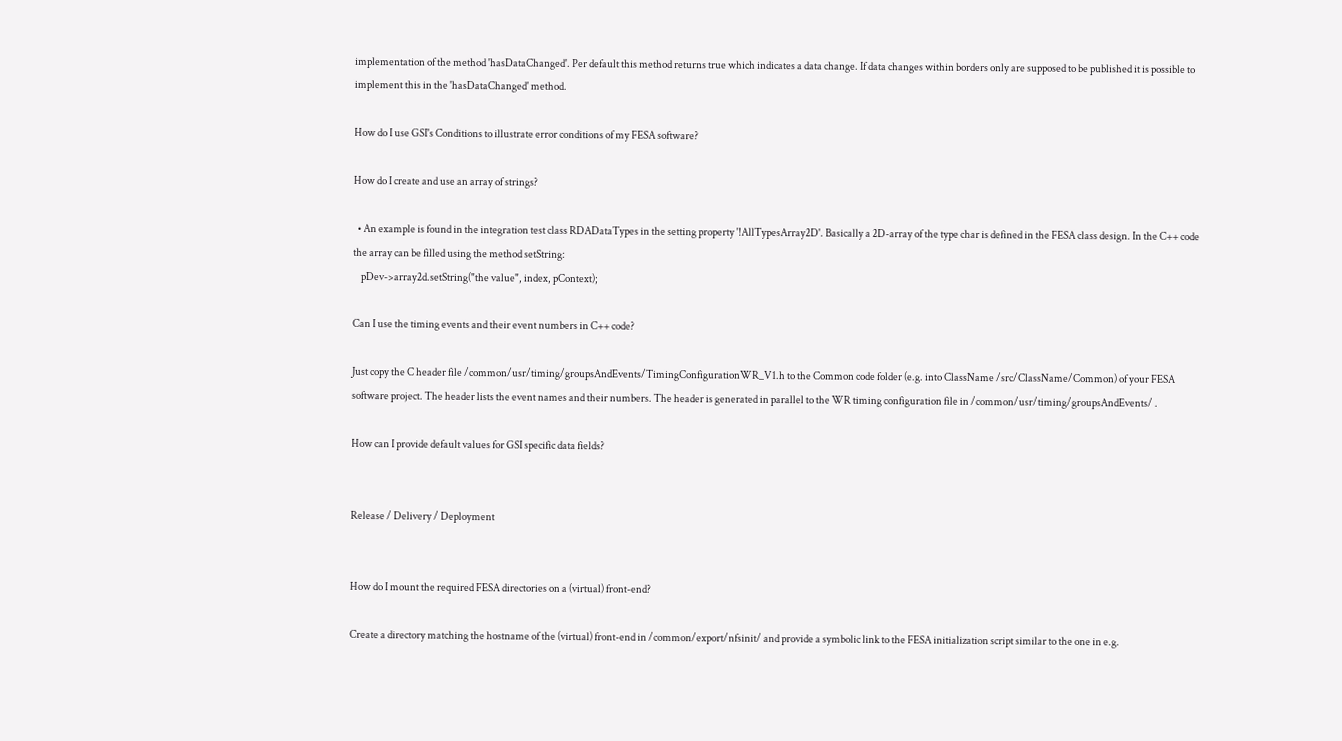implementation of the method 'hasDataChanged'. Per default this method returns true which indicates a data change. If data changes within borders only are supposed to be published it is possible to implement this in the 'hasDataChanged' method.

How do I use GSI's Conditions to illustrate error conditions of my FESA software?

How do I create and use an array of strings?

  • An example is found in the integration test class RDADataTypes in the setting property '!AllTypesArray2D'. Basically a 2D-array of the type char is defined in the FESA class design. In the C++ code the array can be filled using the method setString:
    pDev->array2d.setString("the value", index, pContext);

Can I use the timing events and their event numbers in C++ code?

Just copy the C header file /common/usr/timing/groupsAndEvents/TimingConfigurationWR_V1.h to the Common code folder (e.g. into ClassName /src/ClassName/Common) of your FESA software project. The header lists the event names and their numbers. The header is generated in parallel to the WR timing configuration file in /common/usr/timing/groupsAndEvents/ .

How can I provide default values for GSI specific data fields?


Release / Delivery / Deployment


How do I mount the required FESA directories on a (virtual) front-end?

Create a directory matching the hostname of the (virtual) front-end in /common/export/nfsinit/ and provide a symbolic link to the FESA initialization script similar to the one in e.g.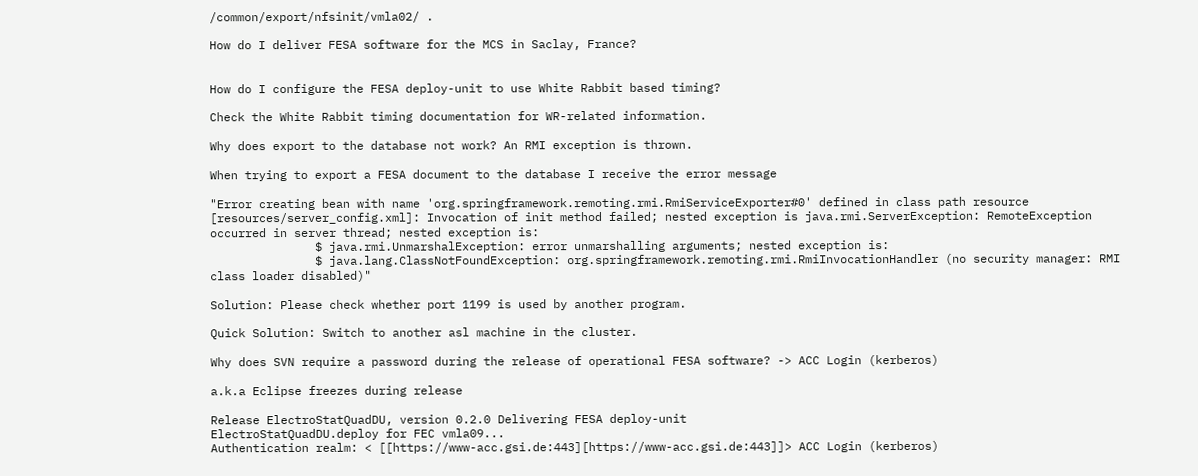/common/export/nfsinit/vmla02/ .

How do I deliver FESA software for the MCS in Saclay, France?


How do I configure the FESA deploy-unit to use White Rabbit based timing?

Check the White Rabbit timing documentation for WR-related information.

Why does export to the database not work? An RMI exception is thrown.

When trying to export a FESA document to the database I receive the error message

"Error creating bean with name 'org.springframework.remoting.rmi.RmiServiceExporter#0' defined in class path resource [resources/server_config.xml]: Invocation of init method failed; nested exception is java.rmi.ServerException: RemoteException occurred in server thread; nested exception is:
               $ java.rmi.UnmarshalException: error unmarshalling arguments; nested exception is:
               $ java.lang.ClassNotFoundException: org.springframework.remoting.rmi.RmiInvocationHandler (no security manager: RMI class loader disabled)"

Solution: Please check whether port 1199 is used by another program.

Quick Solution: Switch to another asl machine in the cluster.

Why does SVN require a password during the release of operational FESA software? -> ACC Login (kerberos)

a.k.a Eclipse freezes during release

Release ElectroStatQuadDU, version 0.2.0 Delivering FESA deploy-unit
ElectroStatQuadDU.deploy for FEC vmla09...
Authentication realm: < [[https://www-acc.gsi.de:443][https://www-acc.gsi.de:443]]> ACC Login (kerberos)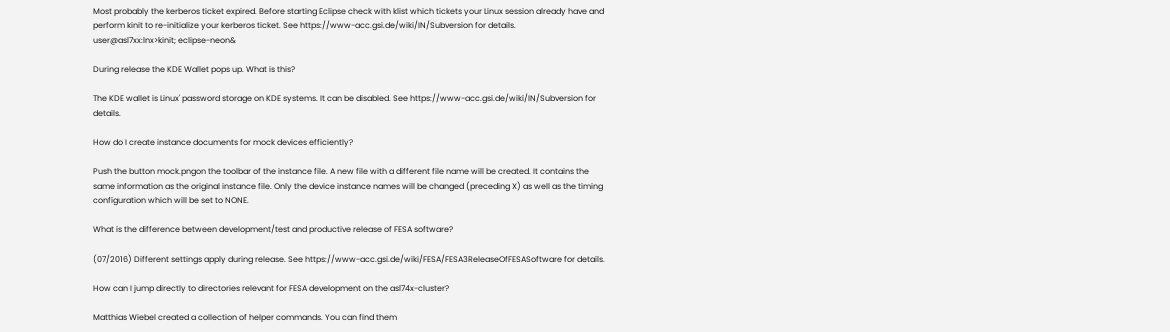Most probably the kerberos ticket expired. Before starting Eclipse check with klist which tickets your Linux session already have and perform kinit to re-initialize your kerberos ticket. See https://www-acc.gsi.de/wiki/IN/Subversion for details.
user@asl7xx:lnx>kinit; eclipse-neon&

During release the KDE Wallet pops up. What is this?

The KDE wallet is Linux' password storage on KDE systems. It can be disabled. See https://www-acc.gsi.de/wiki/IN/Subversion for details.

How do I create instance documents for mock devices efficiently?

Push the button mock.pngon the toolbar of the instance file. A new file with a different file name will be created. It contains the same information as the original instance file. Only the device instance names will be changed (preceding X) as well as the timing configuration which will be set to NONE.

What is the difference between development/test and productive release of FESA software?

(07/2016) Different settings apply during release. See https://www-acc.gsi.de/wiki/FESA/FESA3ReleaseOfFESASoftware for details.

How can I jump directly to directories relevant for FESA development on the asl74x-cluster?

Matthias Wiebel created a collection of helper commands. You can find them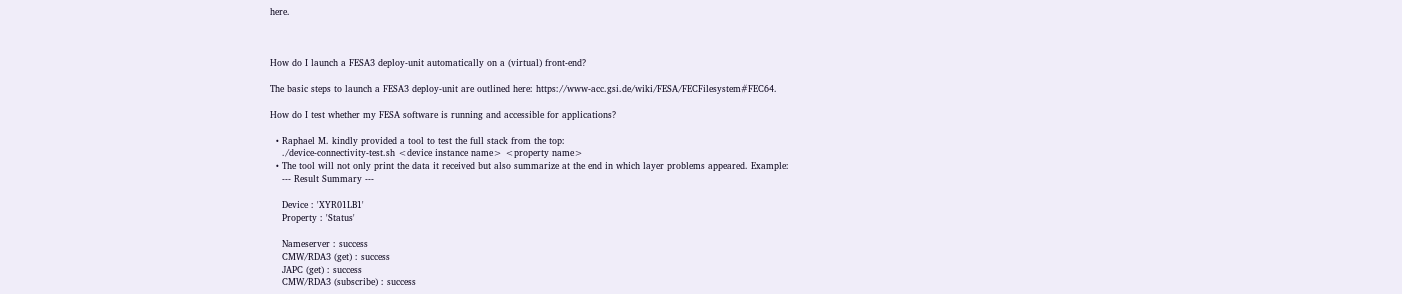here.



How do I launch a FESA3 deploy-unit automatically on a (virtual) front-end?

The basic steps to launch a FESA3 deploy-unit are outlined here: https://www-acc.gsi.de/wiki/FESA/FECFilesystem#FEC64.

How do I test whether my FESA software is running and accessible for applications?

  • Raphael M. kindly provided a tool to test the full stack from the top:
    ./device-connectivity-test.sh <device instance name> <property name>
  • The tool will not only print the data it received but also summarize at the end in which layer problems appeared. Example:
    --- Result Summary ---

    Device : 'XYR01LB1'
    Property : 'Status'

    Nameserver : success
    CMW/RDA3 (get) : success
    JAPC (get) : success
    CMW/RDA3 (subscribe) : success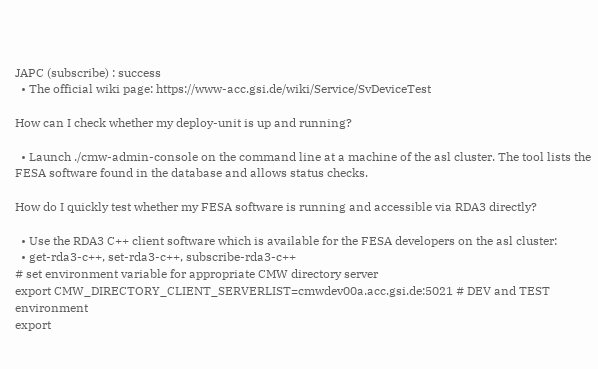JAPC (subscribe) : success
  • The official wiki page: https://www-acc.gsi.de/wiki/Service/SvDeviceTest

How can I check whether my deploy-unit is up and running?

  • Launch ./cmw-admin-console on the command line at a machine of the asl cluster. The tool lists the FESA software found in the database and allows status checks.

How do I quickly test whether my FESA software is running and accessible via RDA3 directly?

  • Use the RDA3 C++ client software which is available for the FESA developers on the asl cluster:
  • get-rda3-c++, set-rda3-c++, subscribe-rda3-c++
# set environment variable for appropriate CMW directory server
export CMW_DIRECTORY_CLIENT_SERVERLIST=cmwdev00a.acc.gsi.de:5021 # DEV and TEST environment
export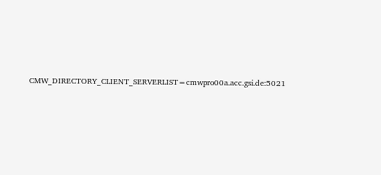CMW_DIRECTORY_CLIENT_SERVERLIST=cmwpro00a.acc.gsi.de:5021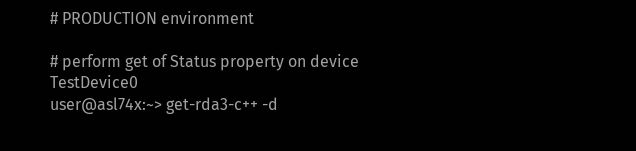# PRODUCTION environment

# perform get of Status property on device TestDevice0
user@asl74x:~> get-rda3-c++ -d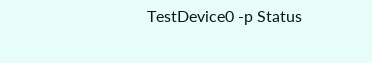TestDevice0 -p Status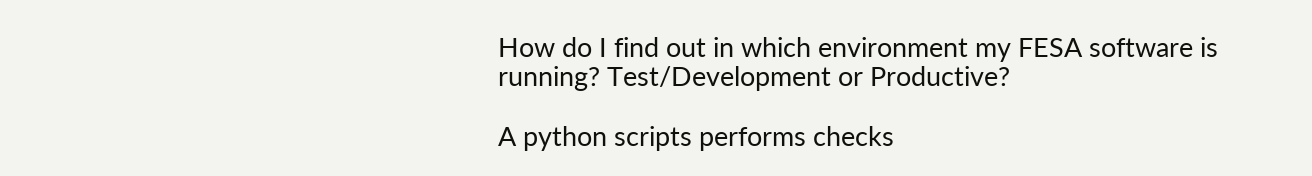How do I find out in which environment my FESA software is running? Test/Development or Productive?

A python scripts performs checks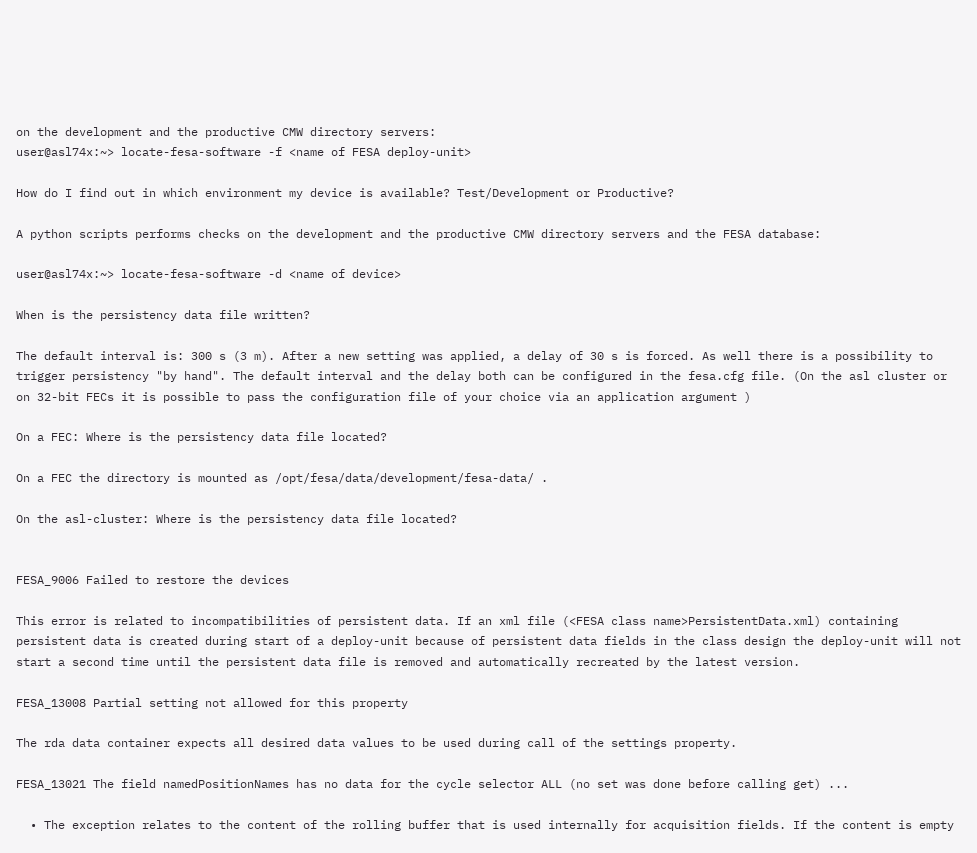on the development and the productive CMW directory servers:
user@asl74x:~> locate-fesa-software -f <name of FESA deploy-unit>

How do I find out in which environment my device is available? Test/Development or Productive?

A python scripts performs checks on the development and the productive CMW directory servers and the FESA database:

user@asl74x:~> locate-fesa-software -d <name of device>

When is the persistency data file written?

The default interval is: 300 s (3 m). After a new setting was applied, a delay of 30 s is forced. As well there is a possibility to trigger persistency "by hand". The default interval and the delay both can be configured in the fesa.cfg file. (On the asl cluster or on 32-bit FECs it is possible to pass the configuration file of your choice via an application argument )

On a FEC: Where is the persistency data file located?

On a FEC the directory is mounted as /opt/fesa/data/development/fesa-data/ .

On the asl-cluster: Where is the persistency data file located?


FESA_9006 Failed to restore the devices

This error is related to incompatibilities of persistent data. If an xml file (<FESA class name>PersistentData.xml) containing persistent data is created during start of a deploy-unit because of persistent data fields in the class design the deploy-unit will not start a second time until the persistent data file is removed and automatically recreated by the latest version.

FESA_13008 Partial setting not allowed for this property

The rda data container expects all desired data values to be used during call of the settings property.

FESA_13021 The field namedPositionNames has no data for the cycle selector ALL (no set was done before calling get) ...

  • The exception relates to the content of the rolling buffer that is used internally for acquisition fields. If the content is empty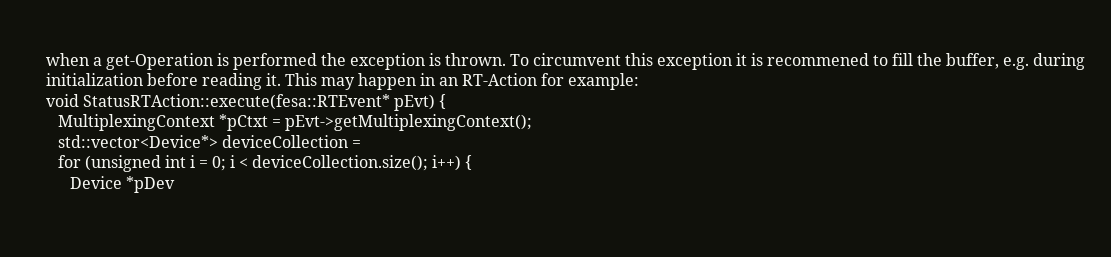when a get-Operation is performed the exception is thrown. To circumvent this exception it is recommened to fill the buffer, e.g. during initialization before reading it. This may happen in an RT-Action for example:
void StatusRTAction::execute(fesa::RTEvent* pEvt) {
   MultiplexingContext *pCtxt = pEvt->getMultiplexingContext();
   std::vector<Device*> deviceCollection =
   for (unsigned int i = 0; i < deviceCollection.size(); i++) {
      Device *pDev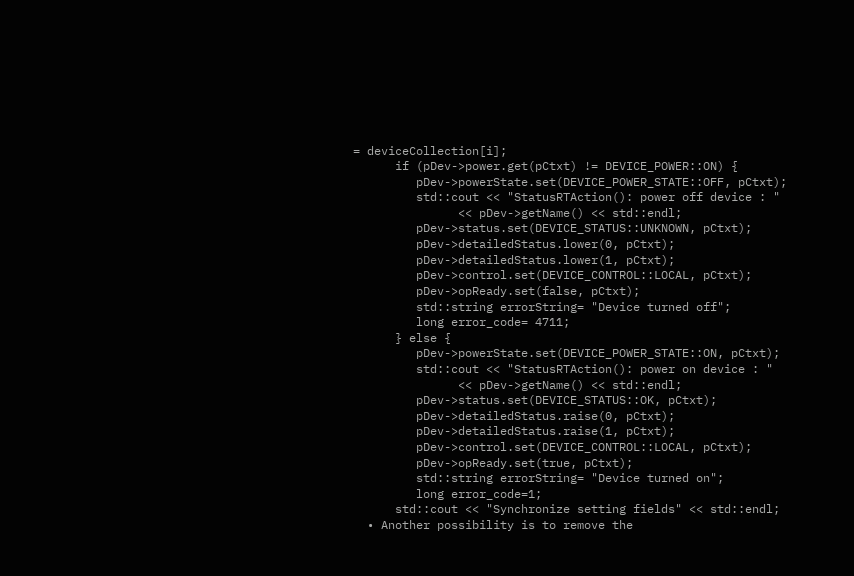= deviceCollection[i];
      if (pDev->power.get(pCtxt) != DEVICE_POWER::ON) {
         pDev->powerState.set(DEVICE_POWER_STATE::OFF, pCtxt);
         std::cout << "StatusRTAction(): power off device : "
               << pDev->getName() << std::endl;
         pDev->status.set(DEVICE_STATUS::UNKNOWN, pCtxt);
         pDev->detailedStatus.lower(0, pCtxt);
         pDev->detailedStatus.lower(1, pCtxt);
         pDev->control.set(DEVICE_CONTROL::LOCAL, pCtxt);
         pDev->opReady.set(false, pCtxt);
         std::string errorString= "Device turned off";
         long error_code= 4711;
      } else {
         pDev->powerState.set(DEVICE_POWER_STATE::ON, pCtxt);
         std::cout << "StatusRTAction(): power on device : "
               << pDev->getName() << std::endl;
         pDev->status.set(DEVICE_STATUS::OK, pCtxt);
         pDev->detailedStatus.raise(0, pCtxt);
         pDev->detailedStatus.raise(1, pCtxt);
         pDev->control.set(DEVICE_CONTROL::LOCAL, pCtxt);
         pDev->opReady.set(true, pCtxt);
         std::string errorString= "Device turned on";
         long error_code=1;
      std::cout << "Synchronize setting fields" << std::endl;
  • Another possibility is to remove the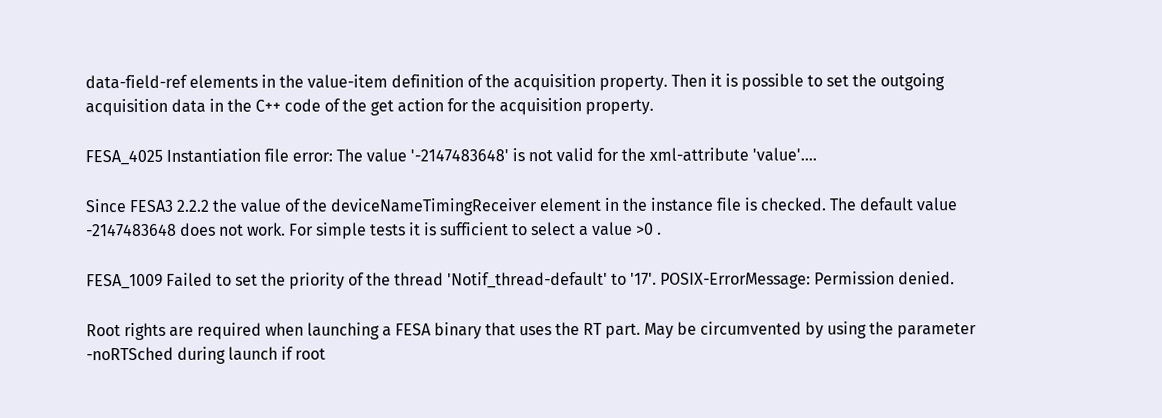data-field-ref elements in the value-item definition of the acquisition property. Then it is possible to set the outgoing acquisition data in the C++ code of the get action for the acquisition property.

FESA_4025 Instantiation file error: The value '-2147483648' is not valid for the xml-attribute 'value'....

Since FESA3 2.2.2 the value of the deviceNameTimingReceiver element in the instance file is checked. The default value -2147483648 does not work. For simple tests it is sufficient to select a value >0 .

FESA_1009 Failed to set the priority of the thread 'Notif_thread-default' to '17'. POSIX-ErrorMessage: Permission denied.

Root rights are required when launching a FESA binary that uses the RT part. May be circumvented by using the parameter -noRTSched during launch if root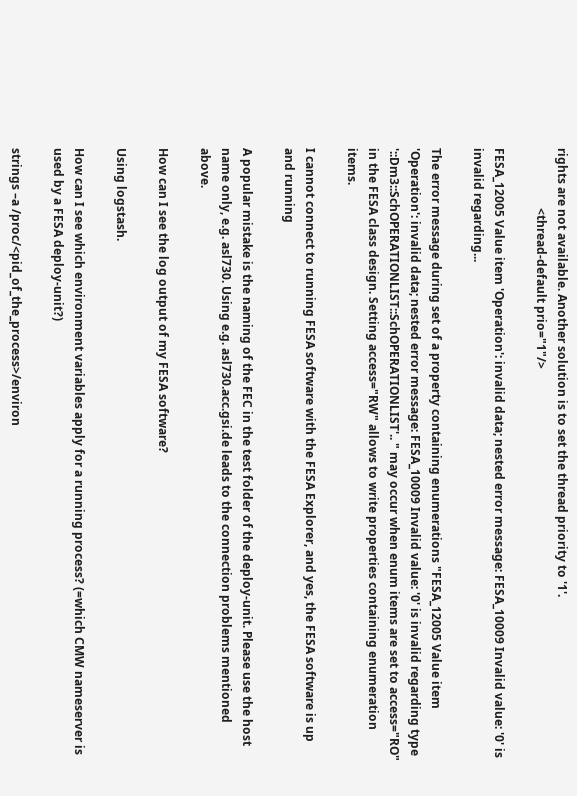rights are not available. Another solution is to set the thread priority to '1'.
                    <thread-default prio="1"/>

FESA_12005 Value item 'Operation': invalid data; nested error message: FESA_10009 Invalid value: '0' is invalid regarding...

The error message during set of a property containing enumerations "FESA_12005 Value item 'Operation': invalid data; nested error message: FESA_10009 Invalid value: '0' is invalid regarding type '::Dm3::SchOPERATIONLIST::SchOPERATIONLIST'.. " may occur when enum items are set to access="RO" in the FESA class design. Setting access="RW" allows to write properties containing enumeration items.

I cannot connect to running FESA software with the FESA Explorer, and yes, the FESA software is up and running

A popular mistake is the naming of the FEC in the test folder of the deploy-unit. Please use the host name only, e.g. asl730. Using e.g. asl730.acc.gsi.de leads to the connection problems mentioned above.

How can I see the log output of my FESA software?

Using logstash.

How can I see which environment variables apply for a running process? (=which CMW nameserver is used by a FESA deploy-unit?)

strings –a /proc/<pid_of_the_process>/environ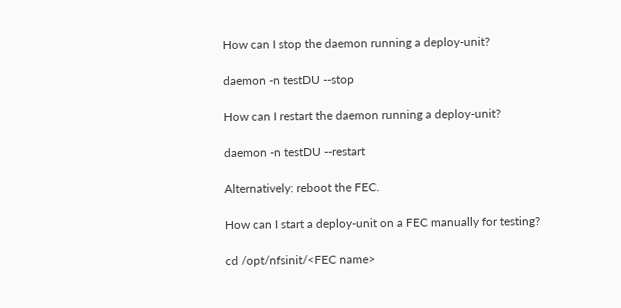How can I stop the daemon running a deploy-unit?

daemon -n testDU --stop

How can I restart the daemon running a deploy-unit?

daemon -n testDU --restart

Alternatively: reboot the FEC.

How can I start a deploy-unit on a FEC manually for testing?

cd /opt/nfsinit/<FEC name>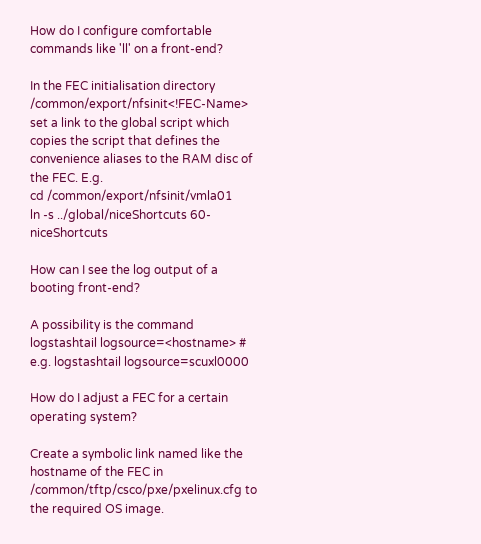How do I configure comfortable commands like 'll' on a front-end?

In the FEC initialisation directory /common/export/nfsinit<!FEC-Name> set a link to the global script which copies the script that defines the convenience aliases to the RAM disc of the FEC. E.g.
cd /common/export/nfsinit/vmla01
ln -s ../global/niceShortcuts 60-niceShortcuts

How can I see the log output of a booting front-end?

A possibility is the command
logstashtail logsource=<hostname> # e.g. logstashtail logsource=scuxl0000

How do I adjust a FEC for a certain operating system?

Create a symbolic link named like the hostname of the FEC in /common/tftp/csco/pxe/pxelinux.cfg to the required OS image.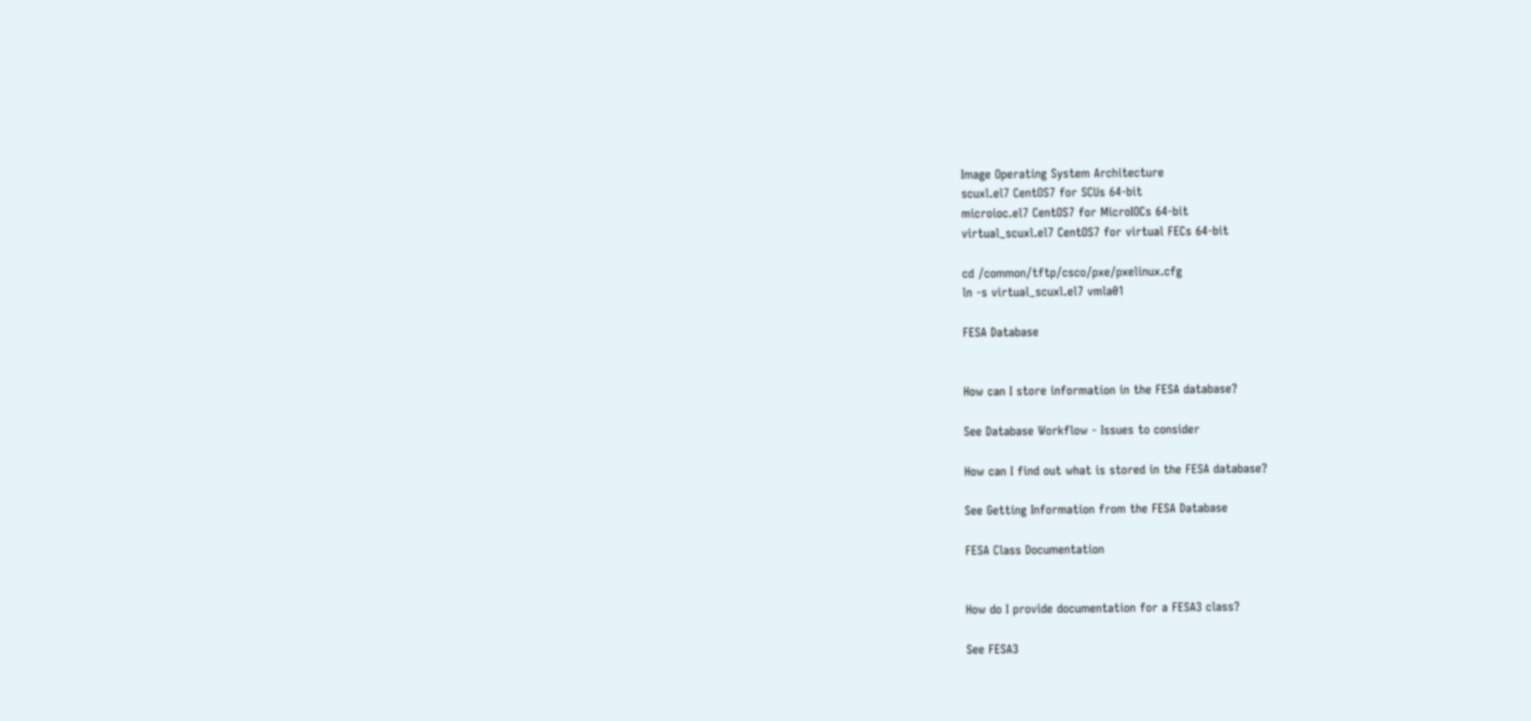Image Operating System Architecture
scuxl.el7 CentOS7 for SCUs 64-bit
microioc.el7 CentOS7 for MicroIOCs 64-bit
virtual_scuxl.el7 CentOS7 for virtual FECs 64-bit

cd /common/tftp/csco/pxe/pxelinux.cfg
ln -s virtual_scuxl.el7 vmla01

FESA Database


How can I store information in the FESA database?

See Database Workflow - Issues to consider

How can I find out what is stored in the FESA database?

See Getting Information from the FESA Database

FESA Class Documentation


How do I provide documentation for a FESA3 class?

See FESA3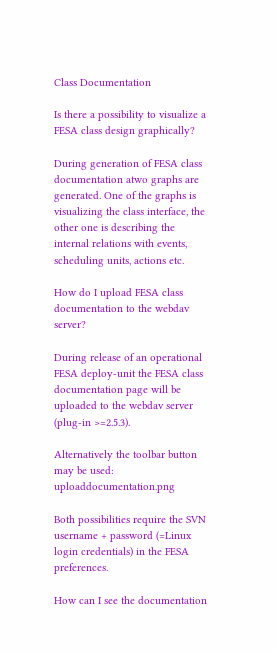Class Documentation

Is there a possibility to visualize a FESA class design graphically?

During generation of FESA class documentation atwo graphs are generated. One of the graphs is visualizing the class interface, the other one is describing the internal relations with events, scheduling units, actions etc.

How do I upload FESA class documentation to the webdav server?

During release of an operational FESA deploy-unit the FESA class documentation page will be uploaded to the webdav server (plug-in >=2.5.3).

Alternatively the toolbar button may be used: uploaddocumentation.png

Both possibilities require the SVN username + password (=Linux login credentials) in the FESA preferences.

How can I see the documentation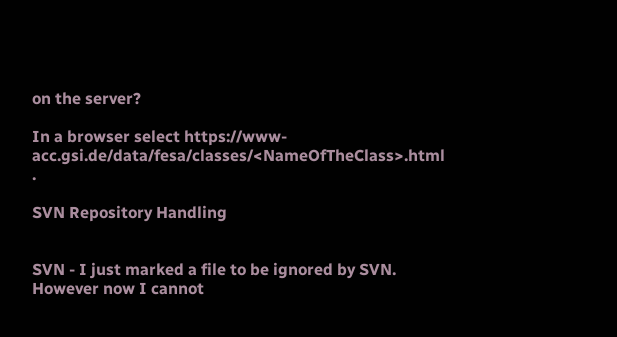on the server?

In a browser select https://www-acc.gsi.de/data/fesa/classes/<NameOfTheClass>.html .

SVN Repository Handling


SVN - I just marked a file to be ignored by SVN. However now I cannot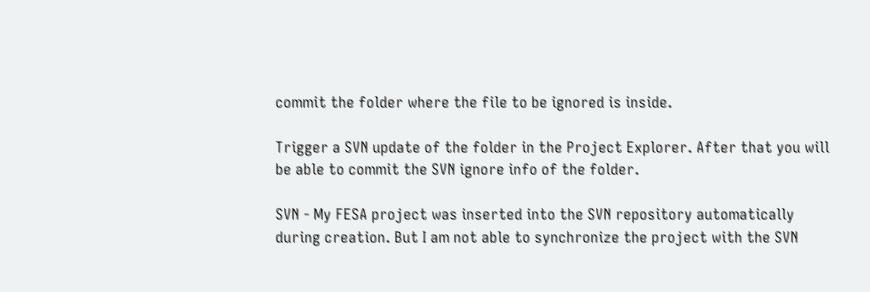commit the folder where the file to be ignored is inside.

Trigger a SVN update of the folder in the Project Explorer. After that you will be able to commit the SVN ignore info of the folder.

SVN - My FESA project was inserted into the SVN repository automatically during creation. But I am not able to synchronize the project with the SVN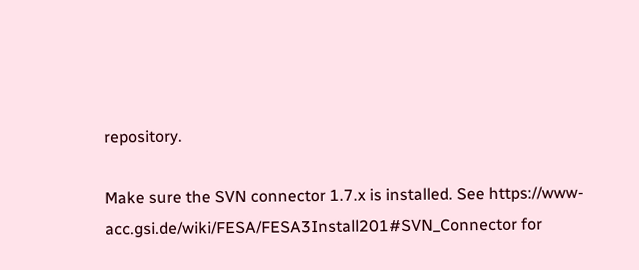repository.

Make sure the SVN connector 1.7.x is installed. See https://www-acc.gsi.de/wiki/FESA/FESA3Install201#SVN_Connector for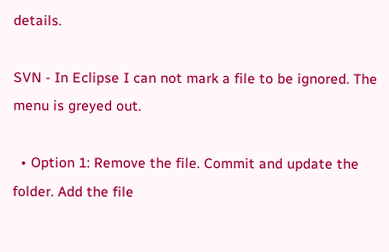details.

SVN - In Eclipse I can not mark a file to be ignored. The menu is greyed out.

  • Option 1: Remove the file. Commit and update the folder. Add the file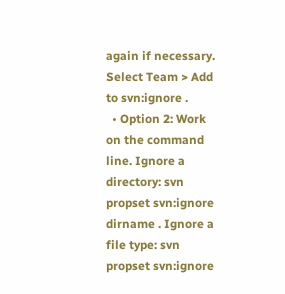again if necessary. Select Team > Add to svn:ignore .
  • Option 2: Work on the command line. Ignore a directory: svn propset svn:ignore dirname . Ignore a file type: svn propset svn:ignore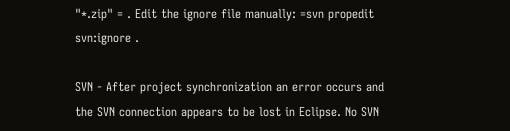"*.zip" = . Edit the ignore file manually: =svn propedit svn:ignore .

SVN - After project synchronization an error occurs and the SVN connection appears to be lost in Eclipse. No SVN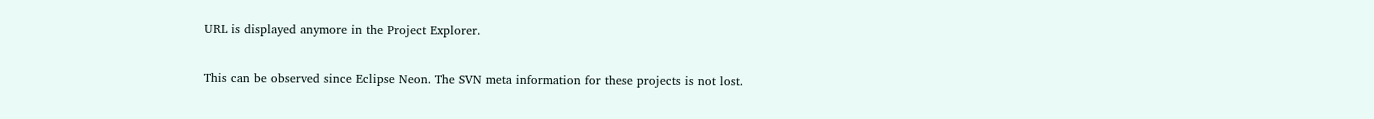URL is displayed anymore in the Project Explorer.

This can be observed since Eclipse Neon. The SVN meta information for these projects is not lost.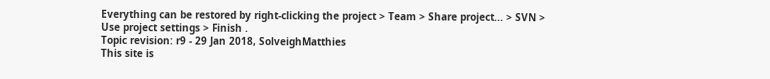Everything can be restored by right-clicking the project > Team > Share project... > SVN > Use project settings > Finish .
Topic revision: r9 - 29 Jan 2018, SolveighMatthies
This site is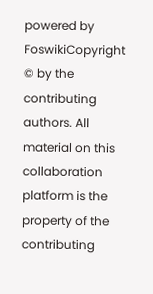powered by FoswikiCopyright © by the contributing authors. All material on this collaboration platform is the property of the contributing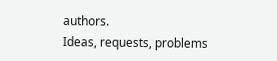authors.
Ideas, requests, problems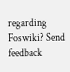regarding Foswiki? Send feedback